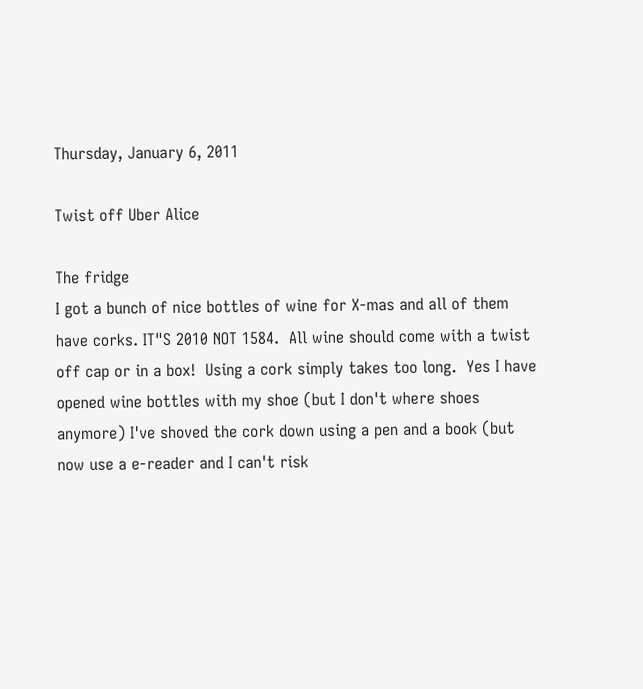Thursday, January 6, 2011

Twist off Uber Alice

The fridge
I got a bunch of nice bottles of wine for X-mas and all of them have corks. IT"S 2010 NOT 1584.  All wine should come with a twist off cap or in a box!  Using a cork simply takes too long.  Yes I have opened wine bottles with my shoe (but I don't where shoes anymore) I've shoved the cork down using a pen and a book (but now use a e-reader and I can't risk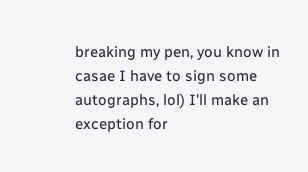breaking my pen, you know in casae I have to sign some autographs, lol) I'll make an exception for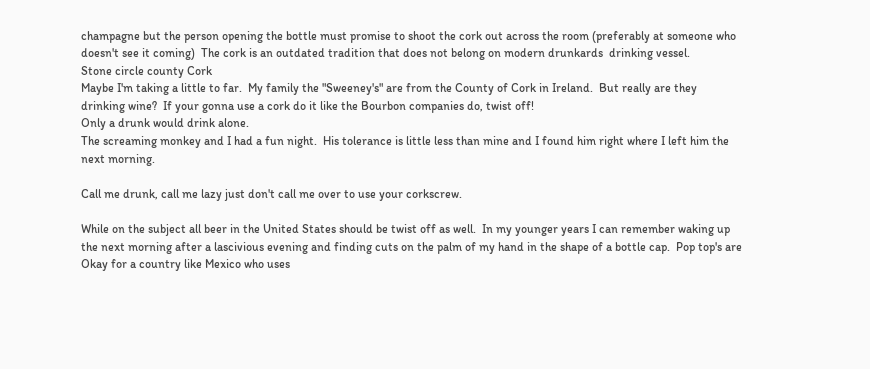champagne but the person opening the bottle must promise to shoot the cork out across the room (preferably at someone who doesn't see it coming)  The cork is an outdated tradition that does not belong on modern drunkards  drinking vessel.
Stone circle county Cork
Maybe I'm taking a little to far.  My family the "Sweeney's" are from the County of Cork in Ireland.  But really are they drinking wine?  If your gonna use a cork do it like the Bourbon companies do, twist off!
Only a drunk would drink alone.
The screaming monkey and I had a fun night.  His tolerance is little less than mine and I found him right where I left him the next morning.

Call me drunk, call me lazy just don't call me over to use your corkscrew.

While on the subject all beer in the United States should be twist off as well.  In my younger years I can remember waking up the next morning after a lascivious evening and finding cuts on the palm of my hand in the shape of a bottle cap.  Pop top's are Okay for a country like Mexico who uses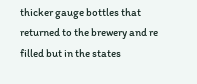thicker gauge bottles that returned to the brewery and re filled but in the states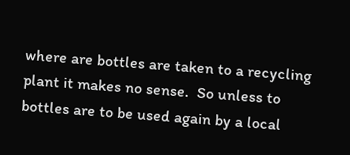where are bottles are taken to a recycling plant it makes no sense.  So unless to bottles are to be used again by a local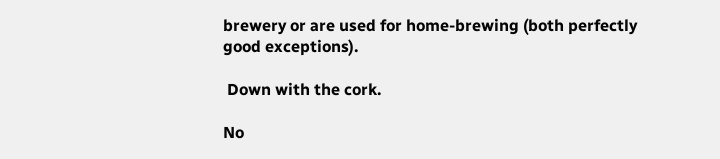brewery or are used for home-brewing (both perfectly good exceptions).

 Down with the cork.

No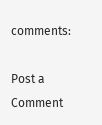comments:

Post a Comment